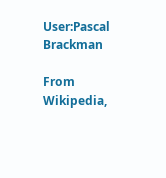User:Pascal Brackman

From Wikipedia,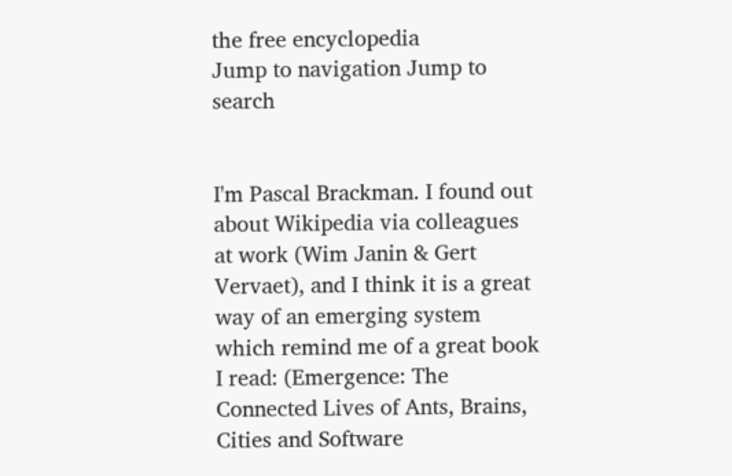the free encyclopedia
Jump to navigation Jump to search


I'm Pascal Brackman. I found out about Wikipedia via colleagues at work (Wim Janin & Gert Vervaet), and I think it is a great way of an emerging system which remind me of a great book I read: (Emergence: The Connected Lives of Ants, Brains, Cities and Software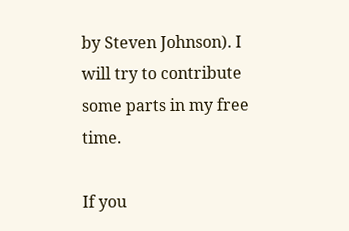by Steven Johnson). I will try to contribute some parts in my free time.

If you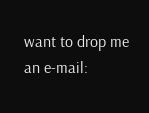want to drop me an e-mail: